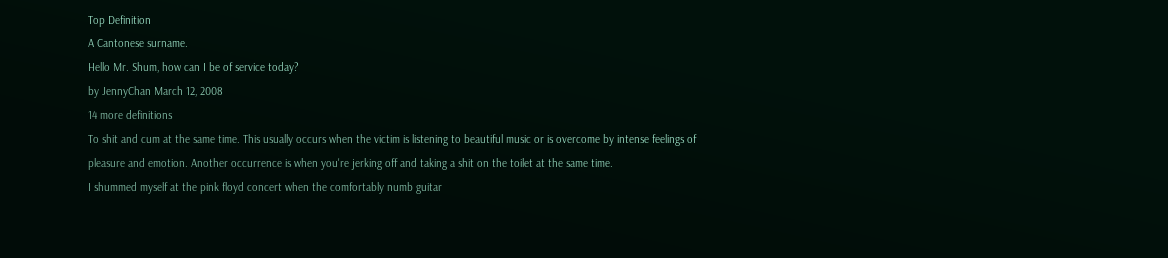Top Definition
A Cantonese surname.
Hello Mr. Shum, how can I be of service today?
by JennyChan March 12, 2008
14 more definitions
To shit and cum at the same time. This usually occurs when the victim is listening to beautiful music or is overcome by intense feelings of pleasure and emotion. Another occurrence is when you're jerking off and taking a shit on the toilet at the same time.
I shummed myself at the pink floyd concert when the comfortably numb guitar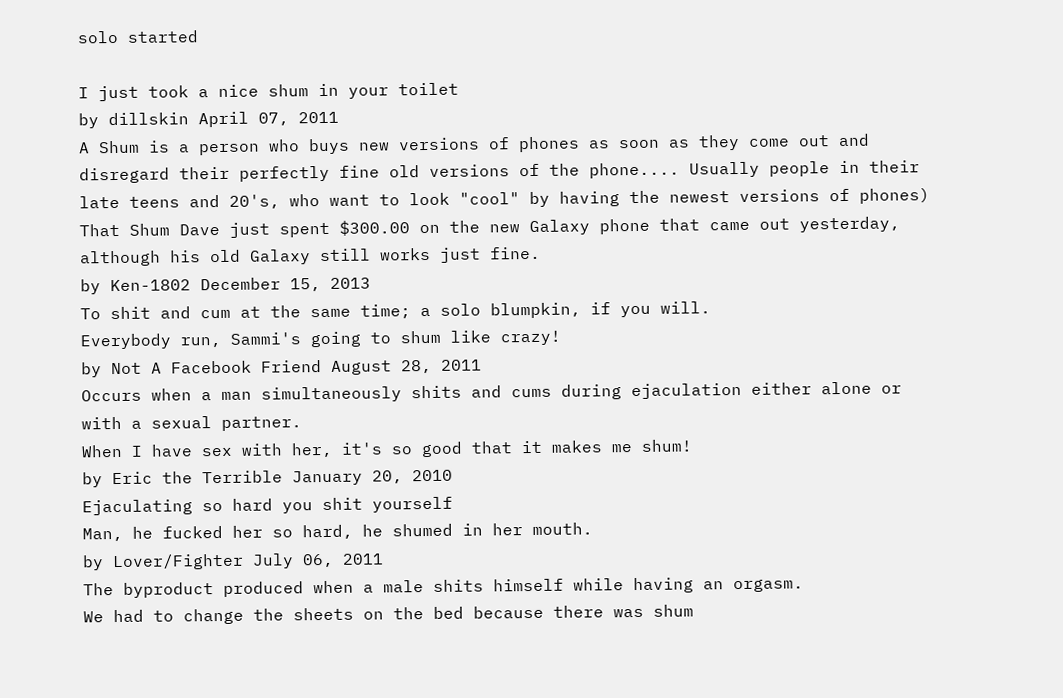solo started

I just took a nice shum in your toilet
by dillskin April 07, 2011
A Shum is a person who buys new versions of phones as soon as they come out and disregard their perfectly fine old versions of the phone.... Usually people in their late teens and 20's, who want to look "cool" by having the newest versions of phones)
That Shum Dave just spent $300.00 on the new Galaxy phone that came out yesterday, although his old Galaxy still works just fine.
by Ken-1802 December 15, 2013
To shit and cum at the same time; a solo blumpkin, if you will.
Everybody run, Sammi's going to shum like crazy!
by Not A Facebook Friend August 28, 2011
Occurs when a man simultaneously shits and cums during ejaculation either alone or with a sexual partner.
When I have sex with her, it's so good that it makes me shum!
by Eric the Terrible January 20, 2010
Ejaculating so hard you shit yourself
Man, he fucked her so hard, he shumed in her mouth.
by Lover/Fighter July 06, 2011
The byproduct produced when a male shits himself while having an orgasm.
We had to change the sheets on the bed because there was shum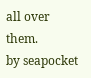all over them.
by seapocket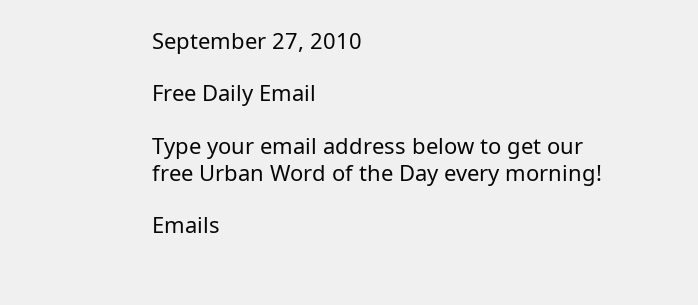September 27, 2010

Free Daily Email

Type your email address below to get our free Urban Word of the Day every morning!

Emails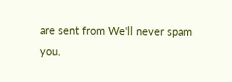are sent from We'll never spam you.